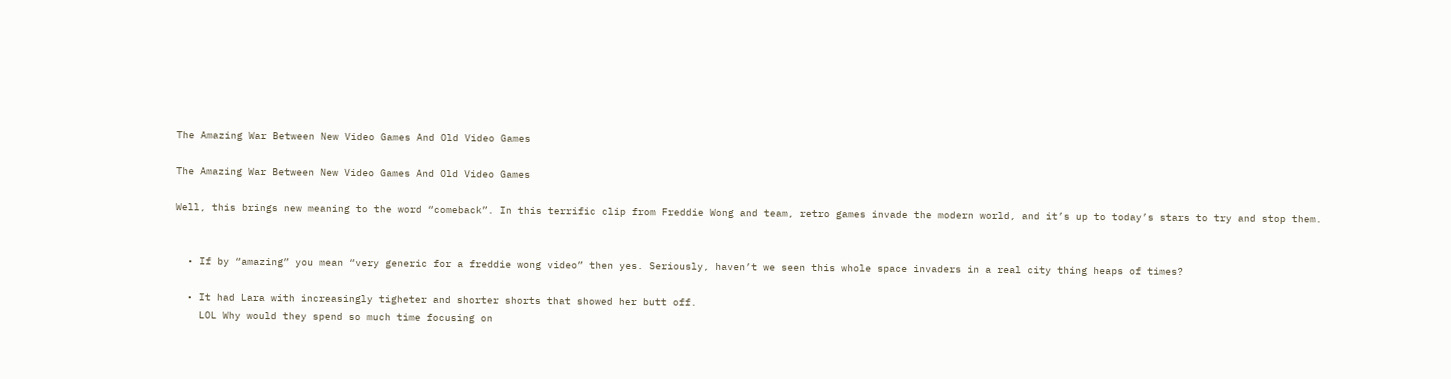The Amazing War Between New Video Games And Old Video Games

The Amazing War Between New Video Games And Old Video Games

Well, this brings new meaning to the word “comeback”. In this terrific clip from Freddie Wong and team, retro games invade the modern world, and it’s up to today’s stars to try and stop them.


  • If by “amazing” you mean “very generic for a freddie wong video” then yes. Seriously, haven’t we seen this whole space invaders in a real city thing heaps of times?

  • It had Lara with increasingly tigheter and shorter shorts that showed her butt off.
    LOL Why would they spend so much time focusing on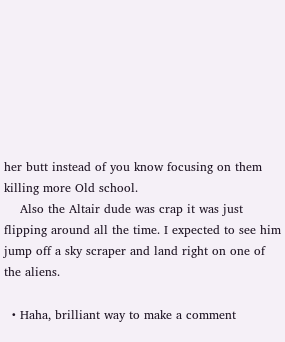her butt instead of you know focusing on them killing more Old school.
    Also the Altair dude was crap it was just flipping around all the time. I expected to see him jump off a sky scraper and land right on one of the aliens.

  • Haha, brilliant way to make a comment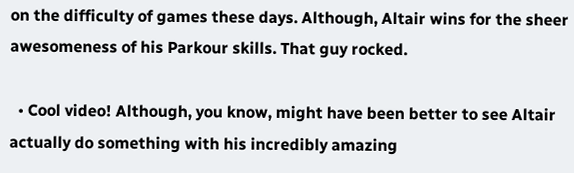on the difficulty of games these days. Although, Altair wins for the sheer awesomeness of his Parkour skills. That guy rocked.

  • Cool video! Although, you know, might have been better to see Altair actually do something with his incredibly amazing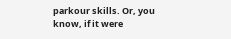parkour skills. Or, you know, if it were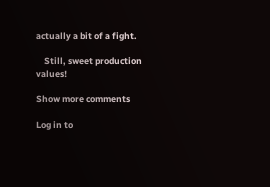actually a bit of a fight.

    Still, sweet production values!

Show more comments

Log in to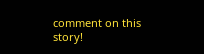comment on this story!